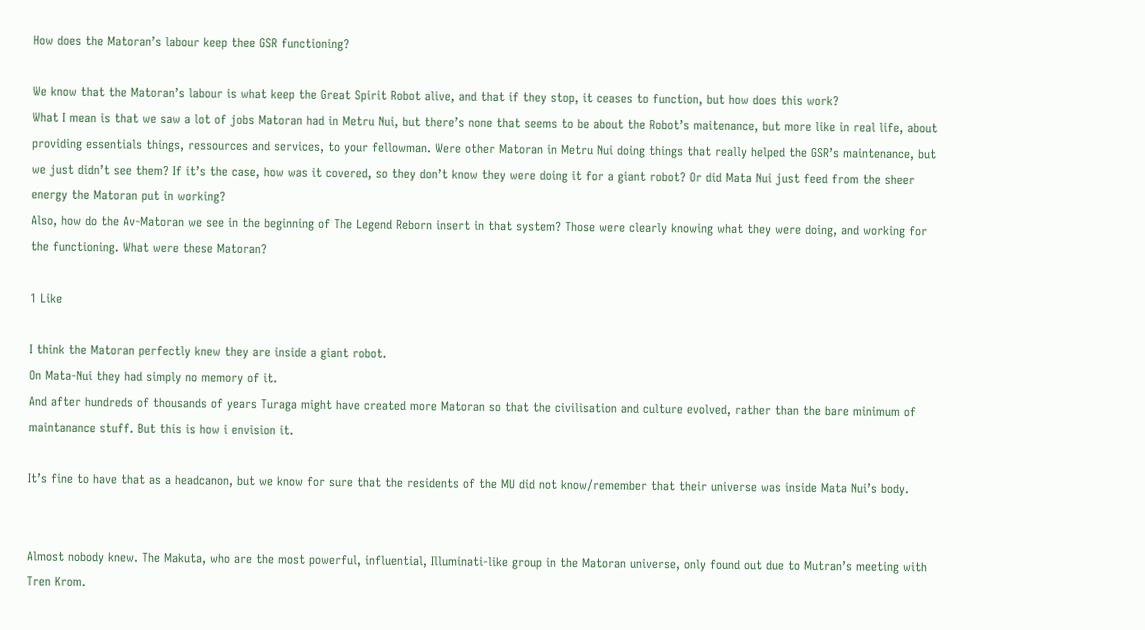How does the Matoran’s labour keep thee GSR functioning?

We know that the Matoran’s labour is what keep the Great Spirit Robot alive, and that if they stop, it ceases to function, but how does this work?
What I mean is that we saw a lot of jobs Matoran had in Metru Nui, but there’s none that seems to be about the Robot’s maitenance, but more like in real life, about providing essentials things, ressources and services, to your fellowman. Were other Matoran in Metru Nui doing things that really helped the GSR’s maintenance, but we just didn’t see them? If it’s the case, how was it covered, so they don’t know they were doing it for a giant robot? Or did Mata Nui just feed from the sheer energy the Matoran put in working?
Also, how do the Av-Matoran we see in the beginning of The Legend Reborn insert in that system? Those were clearly knowing what they were doing, and working for the functioning. What were these Matoran?

1 Like

I think the Matoran perfectly knew they are inside a giant robot.
On Mata-Nui they had simply no memory of it.
And after hundreds of thousands of years Turaga might have created more Matoran so that the civilisation and culture evolved, rather than the bare minimum of maintanance stuff. But this is how i envision it.

It’s fine to have that as a headcanon, but we know for sure that the residents of the MU did not know/remember that their universe was inside Mata Nui’s body.


Almost nobody knew. The Makuta, who are the most powerful, influential, Illuminati-like group in the Matoran universe, only found out due to Mutran’s meeting with Tren Krom.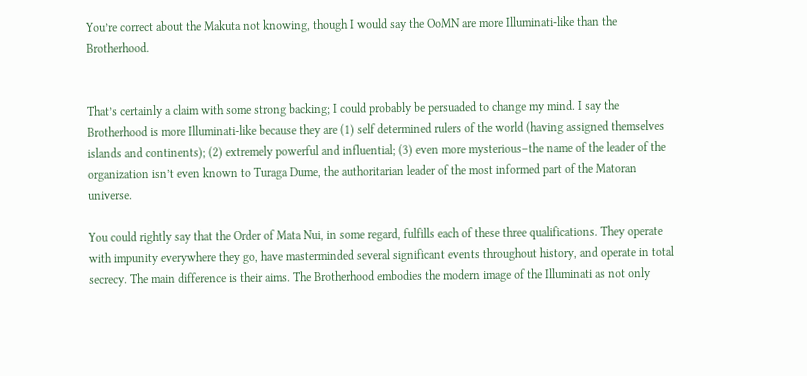You’re correct about the Makuta not knowing, though I would say the OoMN are more Illuminati-like than the Brotherhood.


That’s certainly a claim with some strong backing; I could probably be persuaded to change my mind. I say the Brotherhood is more Illuminati-like because they are (1) self determined rulers of the world (having assigned themselves islands and continents); (2) extremely powerful and influential; (3) even more mysterious–the name of the leader of the organization isn’t even known to Turaga Dume, the authoritarian leader of the most informed part of the Matoran universe.

You could rightly say that the Order of Mata Nui, in some regard, fulfills each of these three qualifications. They operate with impunity everywhere they go, have masterminded several significant events throughout history, and operate in total secrecy. The main difference is their aims. The Brotherhood embodies the modern image of the Illuminati as not only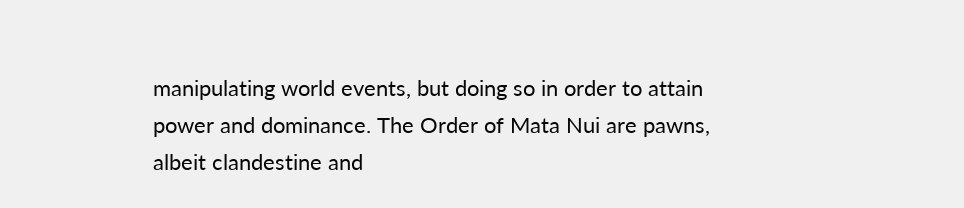manipulating world events, but doing so in order to attain power and dominance. The Order of Mata Nui are pawns, albeit clandestine and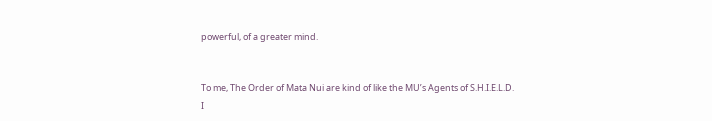powerful, of a greater mind.


To me, The Order of Mata Nui are kind of like the MU’s Agents of S.H.I.E.L.D.
I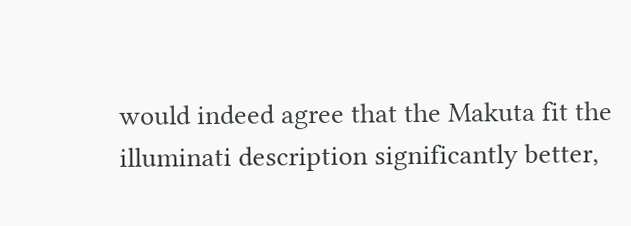would indeed agree that the Makuta fit the illuminati description significantly better,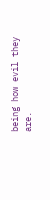being how evil they are.